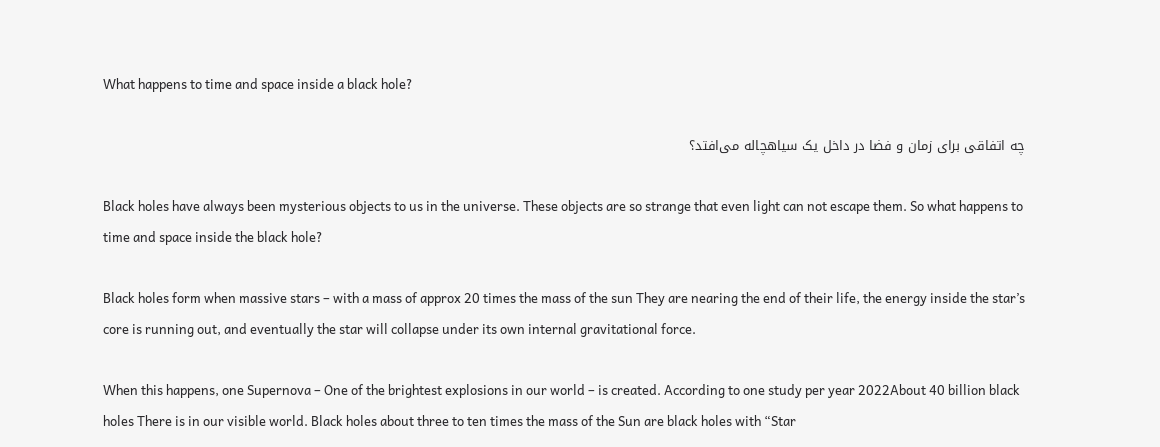What happens to time and space inside a black hole?

چه اتفاقی برای زمان و فضا در داخل یک سیاهچاله می‌افتد؟

Black holes have always been mysterious objects to us in the universe. These objects are so strange that even light can not escape them. So what happens to time and space inside the black hole?

Black holes form when massive stars – with a mass of approx 20 times the mass of the sun They are nearing the end of their life, the energy inside the star’s core is running out, and eventually the star will collapse under its own internal gravitational force.

When this happens, one Supernova – One of the brightest explosions in our world – is created. According to one study per year 2022About 40 billion black holes There is in our visible world. Black holes about three to ten times the mass of the Sun are black holes with “Star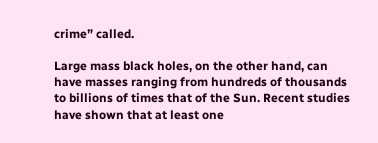crime” called.

Large mass black holes, on the other hand, can have masses ranging from hundreds of thousands to billions of times that of the Sun. Recent studies have shown that at least one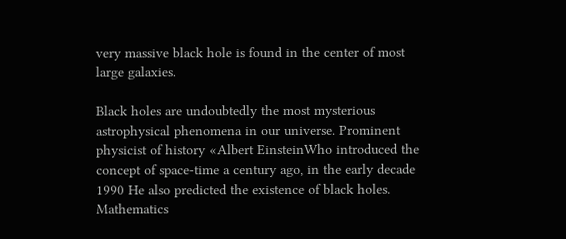very massive black hole is found in the center of most large galaxies.

Black holes are undoubtedly the most mysterious astrophysical phenomena in our universe. Prominent physicist of history «Albert EinsteinWho introduced the concept of space-time a century ago, in the early decade 1990 He also predicted the existence of black holes. Mathematics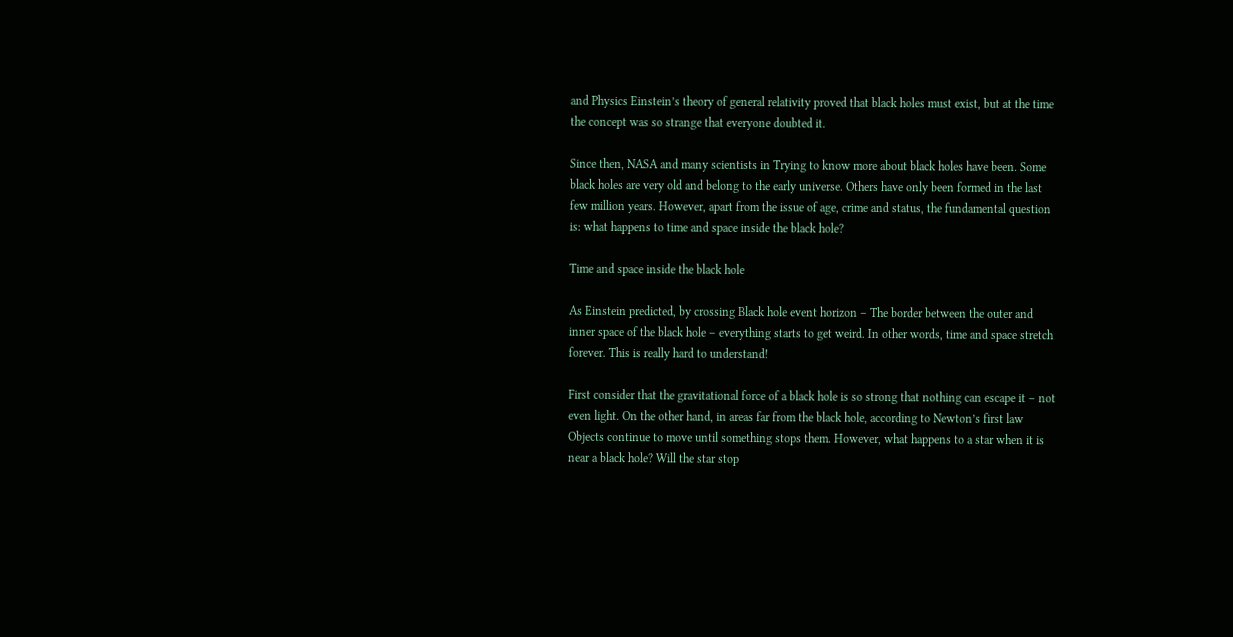and Physics Einstein’s theory of general relativity proved that black holes must exist, but at the time the concept was so strange that everyone doubted it.

Since then, NASA and many scientists in Trying to know more about black holes have been. Some black holes are very old and belong to the early universe. Others have only been formed in the last few million years. However, apart from the issue of age, crime and status, the fundamental question is: what happens to time and space inside the black hole?

Time and space inside the black hole

As Einstein predicted, by crossing Black hole event horizon – The border between the outer and inner space of the black hole – everything starts to get weird. In other words, time and space stretch forever. This is really hard to understand!

First consider that the gravitational force of a black hole is so strong that nothing can escape it – not even light. On the other hand, in areas far from the black hole, according to Newton’s first law Objects continue to move until something stops them. However, what happens to a star when it is near a black hole? Will the star stop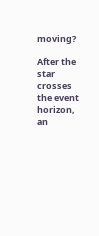moving?

After the star crosses the event horizon, an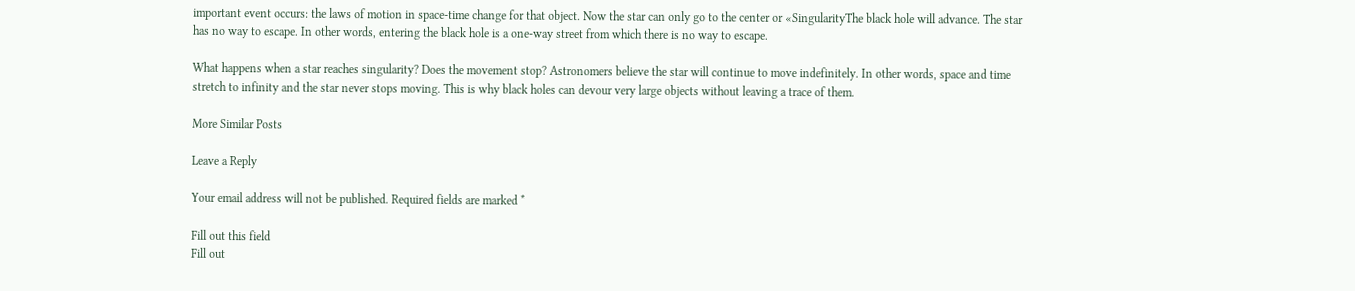important event occurs: the laws of motion in space-time change for that object. Now the star can only go to the center or «SingularityThe black hole will advance. The star has no way to escape. In other words, entering the black hole is a one-way street from which there is no way to escape.

What happens when a star reaches singularity? Does the movement stop? Astronomers believe the star will continue to move indefinitely. In other words, space and time stretch to infinity and the star never stops moving. This is why black holes can devour very large objects without leaving a trace of them.

More Similar Posts

Leave a Reply

Your email address will not be published. Required fields are marked *

Fill out this field
Fill out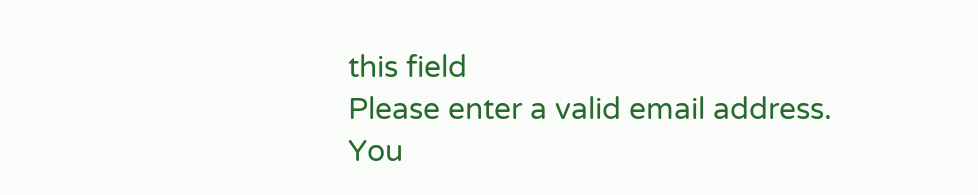this field
Please enter a valid email address.
You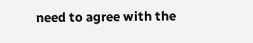need to agree with the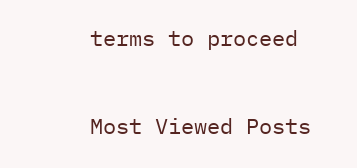terms to proceed

Most Viewed Posts